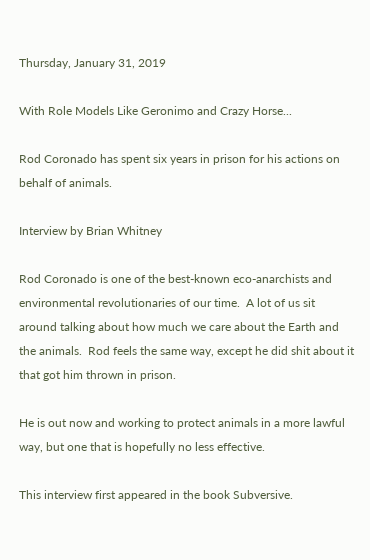Thursday, January 31, 2019

With Role Models Like Geronimo and Crazy Horse...

Rod Coronado has spent six years in prison for his actions on behalf of animals.

Interview by Brian Whitney

Rod Coronado is one of the best-known eco-anarchists and environmental revolutionaries of our time.  A lot of us sit around talking about how much we care about the Earth and the animals.  Rod feels the same way, except he did shit about it that got him thrown in prison.

He is out now and working to protect animals in a more lawful way, but one that is hopefully no less effective.

This interview first appeared in the book Subversive.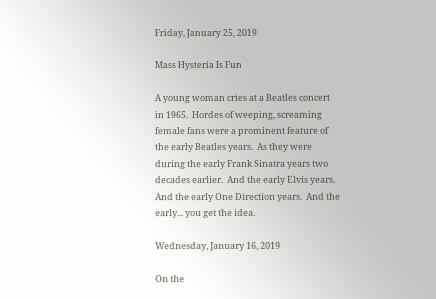Friday, January 25, 2019

Mass Hysteria Is Fun

A young woman cries at a Beatles concert in 1965.  Hordes of weeping, screaming female fans were a prominent feature of the early Beatles years.  As they were during the early Frank Sinatra years two decades earlier.  And the early Elvis years.  And the early One Direction years.  And the early... you get the idea.

Wednesday, January 16, 2019

On the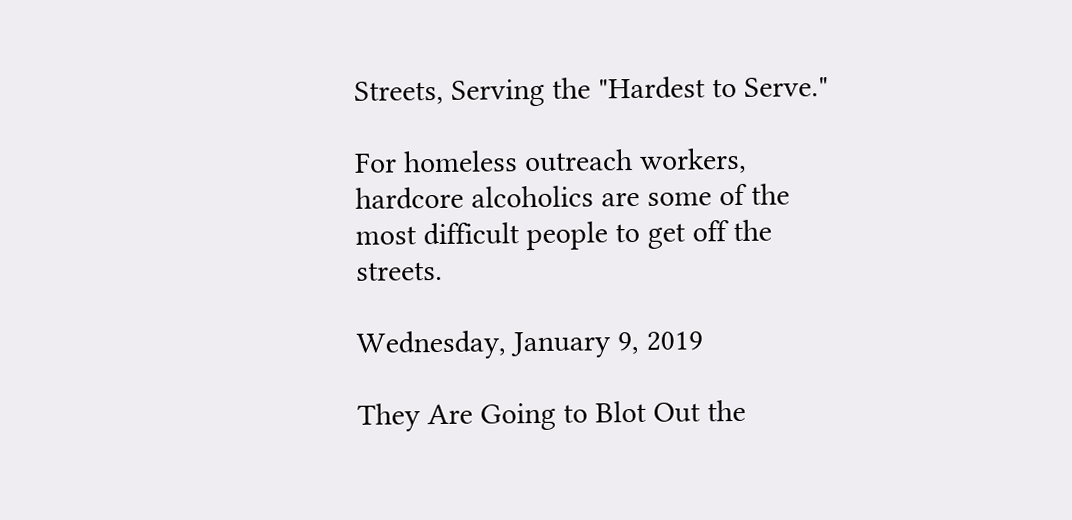Streets, Serving the "Hardest to Serve."

For homeless outreach workers, hardcore alcoholics are some of the most difficult people to get off the streets.

Wednesday, January 9, 2019

They Are Going to Blot Out the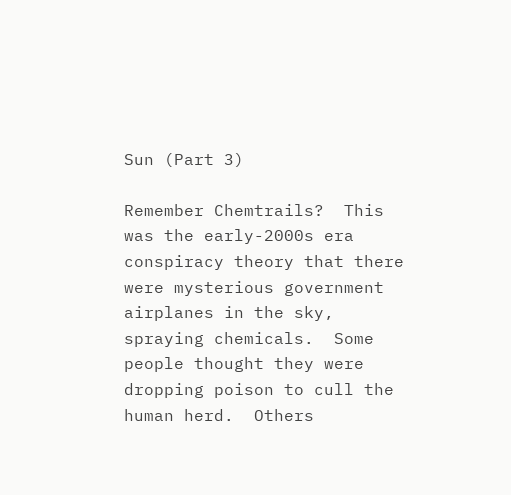Sun (Part 3)

Remember Chemtrails?  This was the early-2000s era conspiracy theory that there were mysterious government airplanes in the sky, spraying chemicals.  Some people thought they were dropping poison to cull the human herd.  Others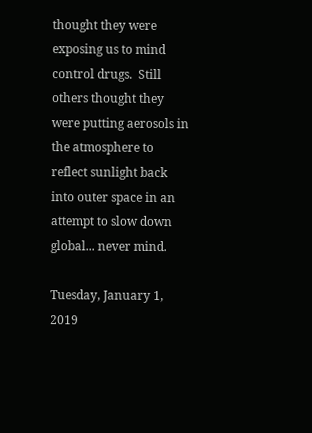thought they were exposing us to mind control drugs.  Still others thought they were putting aerosols in the atmosphere to reflect sunlight back into outer space in an attempt to slow down global... never mind.

Tuesday, January 1, 2019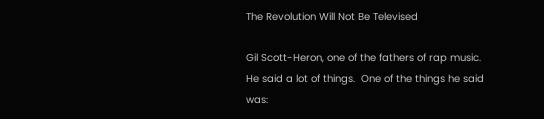The Revolution Will Not Be Televised

Gil Scott-Heron, one of the fathers of rap music.  He said a lot of things.  One of the things he said was: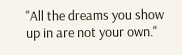"All the dreams you show up in are not your own."